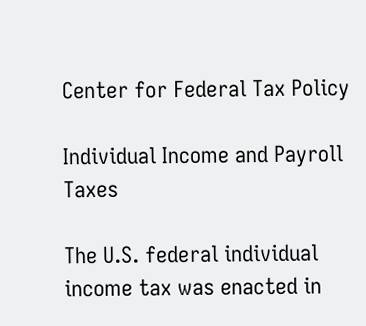Center for Federal Tax Policy

Individual Income and Payroll Taxes

The U.S. federal individual income tax was enacted in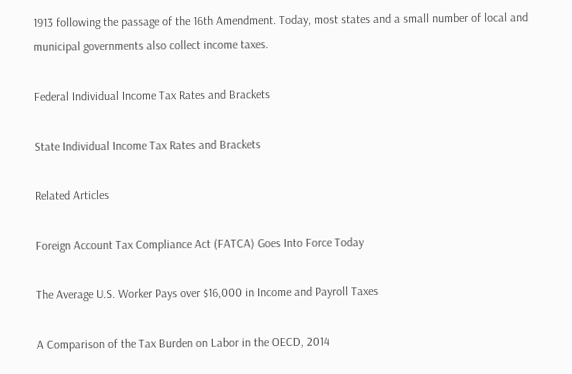1913 following the passage of the 16th Amendment. Today, most states and a small number of local and municipal governments also collect income taxes.

Federal Individual Income Tax Rates and Brackets

State Individual Income Tax Rates and Brackets

Related Articles

Foreign Account Tax Compliance Act (FATCA) Goes Into Force Today

The Average U.S. Worker Pays over $16,000 in Income and Payroll Taxes

A Comparison of the Tax Burden on Labor in the OECD, 2014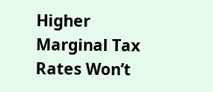Higher Marginal Tax Rates Won’t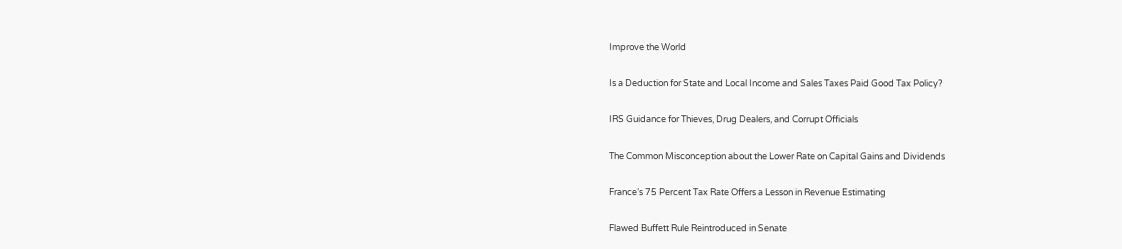Improve the World

Is a Deduction for State and Local Income and Sales Taxes Paid Good Tax Policy?

IRS Guidance for Thieves, Drug Dealers, and Corrupt Officials

The Common Misconception about the Lower Rate on Capital Gains and Dividends

France’s 75 Percent Tax Rate Offers a Lesson in Revenue Estimating

Flawed Buffett Rule Reintroduced in Senate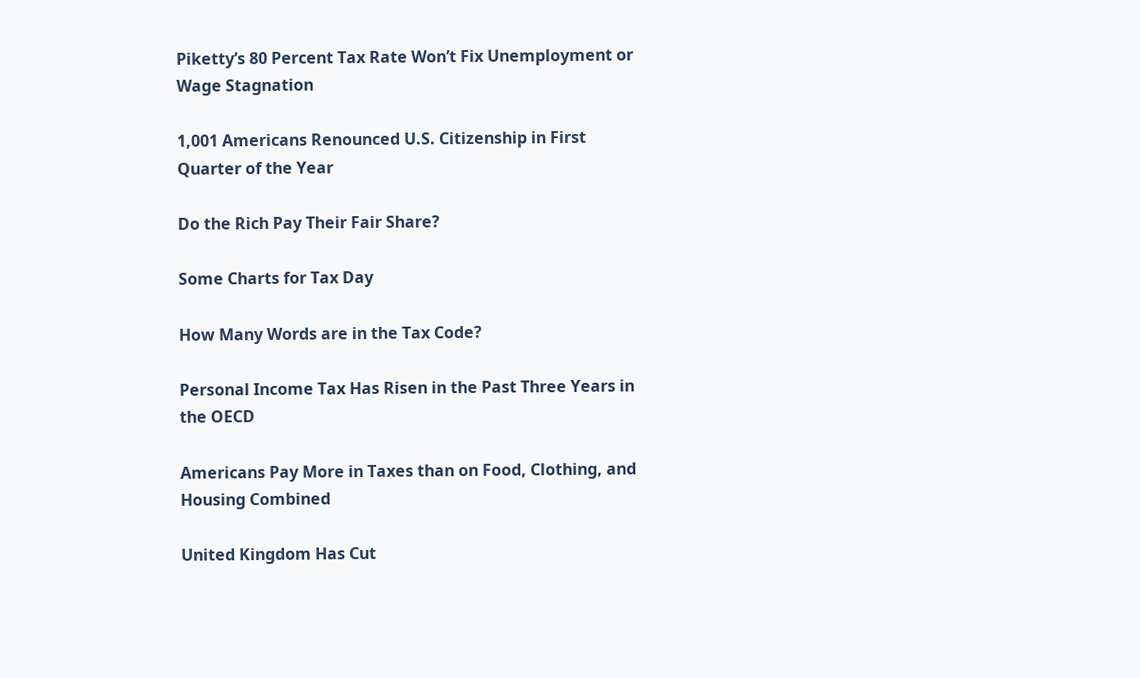Piketty’s 80 Percent Tax Rate Won’t Fix Unemployment or Wage Stagnation

1,001 Americans Renounced U.S. Citizenship in First Quarter of the Year

Do the Rich Pay Their Fair Share?

Some Charts for Tax Day

How Many Words are in the Tax Code?

Personal Income Tax Has Risen in the Past Three Years in the OECD

Americans Pay More in Taxes than on Food, Clothing, and Housing Combined

United Kingdom Has Cut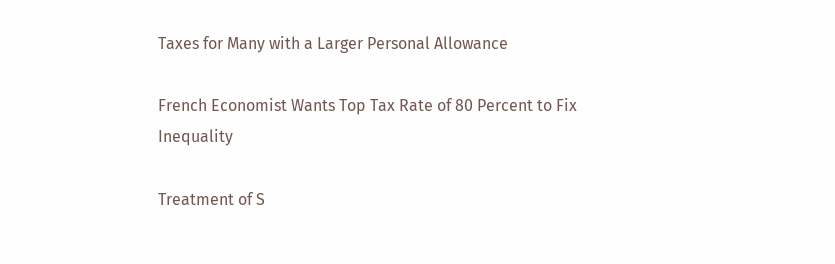Taxes for Many with a Larger Personal Allowance

French Economist Wants Top Tax Rate of 80 Percent to Fix Inequality

Treatment of S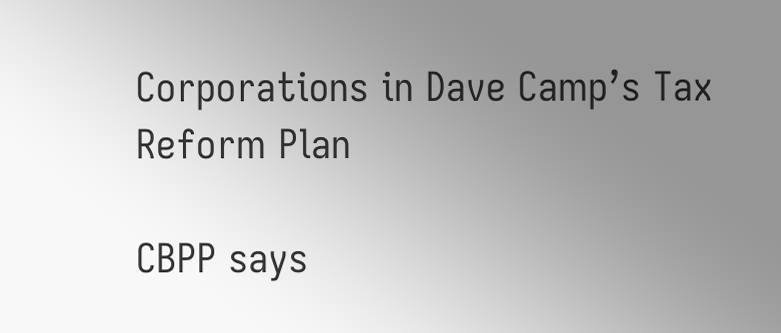Corporations in Dave Camp’s Tax Reform Plan

CBPP says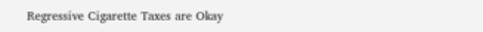Regressive Cigarette Taxes are Okay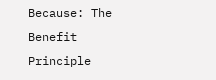Because: The Benefit Principle